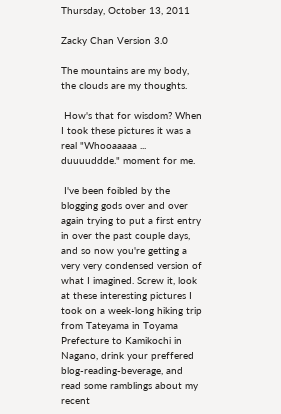Thursday, October 13, 2011

Zacky Chan Version 3.0

The mountains are my body,
the clouds are my thoughts.

 How's that for wisdom? When I took these pictures it was a real "Whooaaaaa ... duuuuddde." moment for me.

 I've been foibled by the blogging gods over and over again trying to put a first entry in over the past couple days, and so now you're getting a very very condensed version of what I imagined. Screw it, look at these interesting pictures I took on a week-long hiking trip from Tateyama in Toyama Prefecture to Kamikochi in Nagano, drink your preffered blog-reading-beverage, and read some ramblings about my recent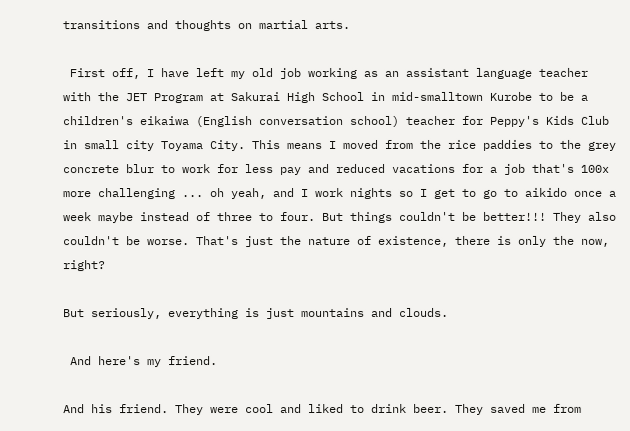transitions and thoughts on martial arts.

 First off, I have left my old job working as an assistant language teacher with the JET Program at Sakurai High School in mid-smalltown Kurobe to be a children's eikaiwa (English conversation school) teacher for Peppy's Kids Club in small city Toyama City. This means I moved from the rice paddies to the grey concrete blur to work for less pay and reduced vacations for a job that's 100x more challenging ... oh yeah, and I work nights so I get to go to aikido once a week maybe instead of three to four. But things couldn't be better!!! They also couldn't be worse. That's just the nature of existence, there is only the now, right?

But seriously, everything is just mountains and clouds.

 And here's my friend.

And his friend. They were cool and liked to drink beer. They saved me from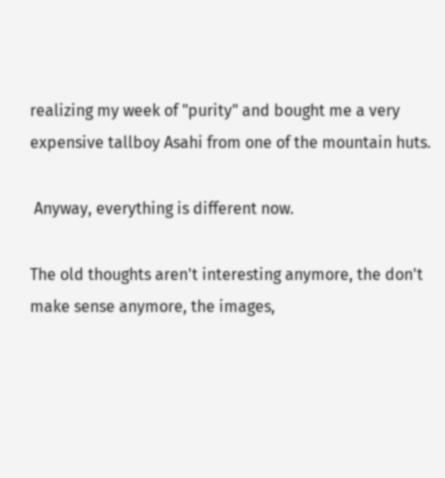realizing my week of "purity" and bought me a very expensive tallboy Asahi from one of the mountain huts.

 Anyway, everything is different now.

The old thoughts aren't interesting anymore, the don't make sense anymore, the images,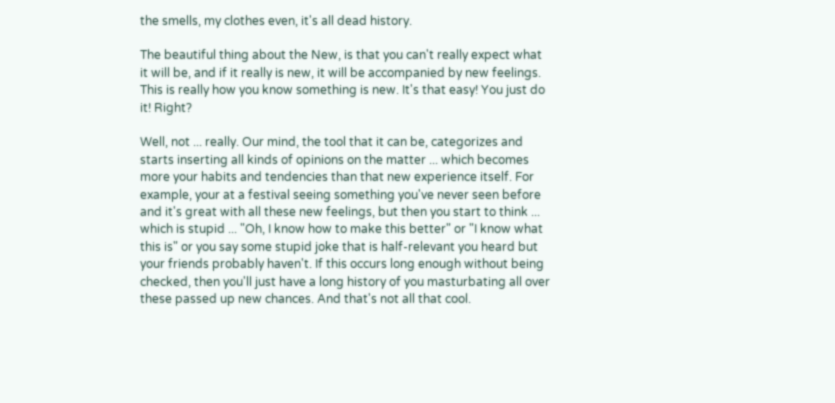the smells, my clothes even, it's all dead history.

The beautiful thing about the New, is that you can't really expect what it will be, and if it really is new, it will be accompanied by new feelings. This is really how you know something is new. It's that easy! You just do it! Right?

Well, not ... really. Our mind, the tool that it can be, categorizes and starts inserting all kinds of opinions on the matter ... which becomes more your habits and tendencies than that new experience itself. For example, your at a festival seeing something you've never seen before and it's great with all these new feelings, but then you start to think ... which is stupid ... "Oh, I know how to make this better" or "I know what this is" or you say some stupid joke that is half-relevant you heard but your friends probably haven't. If this occurs long enough without being checked, then you'll just have a long history of you masturbating all over these passed up new chances. And that's not all that cool.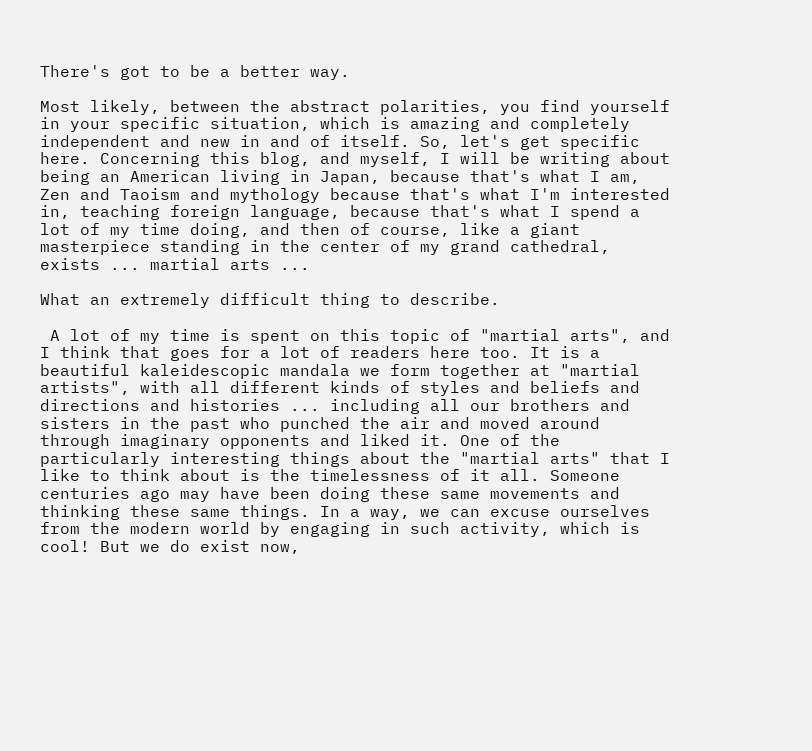There's got to be a better way.

Most likely, between the abstract polarities, you find yourself in your specific situation, which is amazing and completely independent and new in and of itself. So, let's get specific here. Concerning this blog, and myself, I will be writing about being an American living in Japan, because that's what I am, Zen and Taoism and mythology because that's what I'm interested in, teaching foreign language, because that's what I spend a lot of my time doing, and then of course, like a giant masterpiece standing in the center of my grand cathedral, exists ... martial arts ...

What an extremely difficult thing to describe.

 A lot of my time is spent on this topic of "martial arts", and I think that goes for a lot of readers here too. It is a beautiful kaleidescopic mandala we form together at "martial artists", with all different kinds of styles and beliefs and directions and histories ... including all our brothers and sisters in the past who punched the air and moved around through imaginary opponents and liked it. One of the particularly interesting things about the "martial arts" that I like to think about is the timelessness of it all. Someone centuries ago may have been doing these same movements and thinking these same things. In a way, we can excuse ourselves from the modern world by engaging in such activity, which is cool! But we do exist now,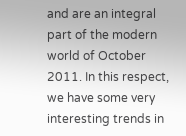and are an integral part of the modern world of October 2011. In this respect, we have some very interesting trends in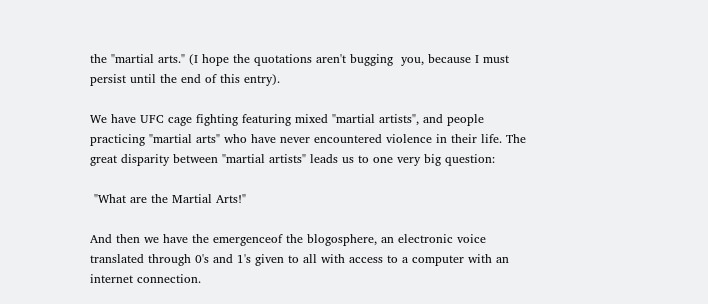the "martial arts." (I hope the quotations aren't bugging  you, because I must persist until the end of this entry).

We have UFC cage fighting featuring mixed "martial artists", and people practicing "martial arts" who have never encountered violence in their life. The great disparity between "martial artists" leads us to one very big question:

 "What are the Martial Arts!"

And then we have the emergenceof the blogosphere, an electronic voice translated through 0's and 1's given to all with access to a computer with an internet connection.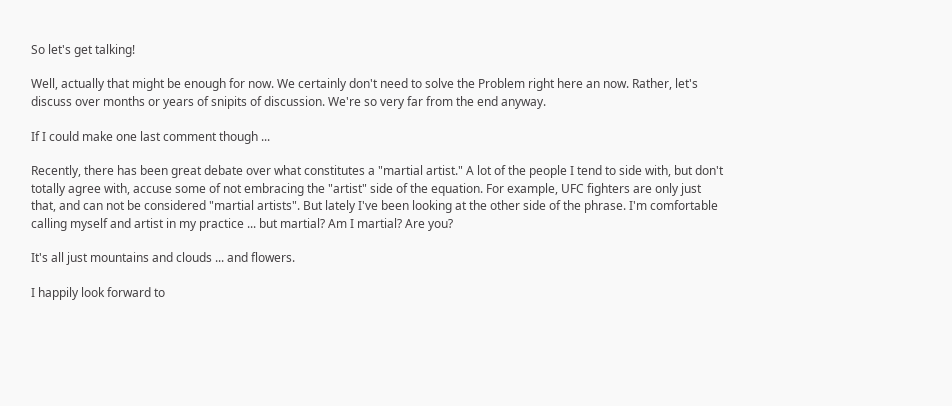So let's get talking!

Well, actually that might be enough for now. We certainly don't need to solve the Problem right here an now. Rather, let's discuss over months or years of snipits of discussion. We're so very far from the end anyway.

If I could make one last comment though ...

Recently, there has been great debate over what constitutes a "martial artist." A lot of the people I tend to side with, but don't totally agree with, accuse some of not embracing the "artist" side of the equation. For example, UFC fighters are only just that, and can not be considered "martial artists". But lately I've been looking at the other side of the phrase. I'm comfortable calling myself and artist in my practice ... but martial? Am I martial? Are you?

It's all just mountains and clouds ... and flowers.

I happily look forward to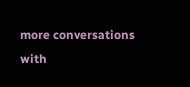more conversations with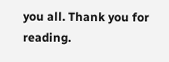you all. Thank you for reading.